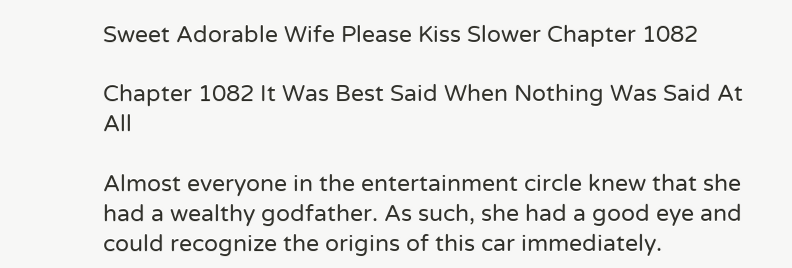Sweet Adorable Wife Please Kiss Slower Chapter 1082

Chapter 1082 It Was Best Said When Nothing Was Said At All

Almost everyone in the entertainment circle knew that she had a wealthy godfather. As such, she had a good eye and could recognize the origins of this car immediately.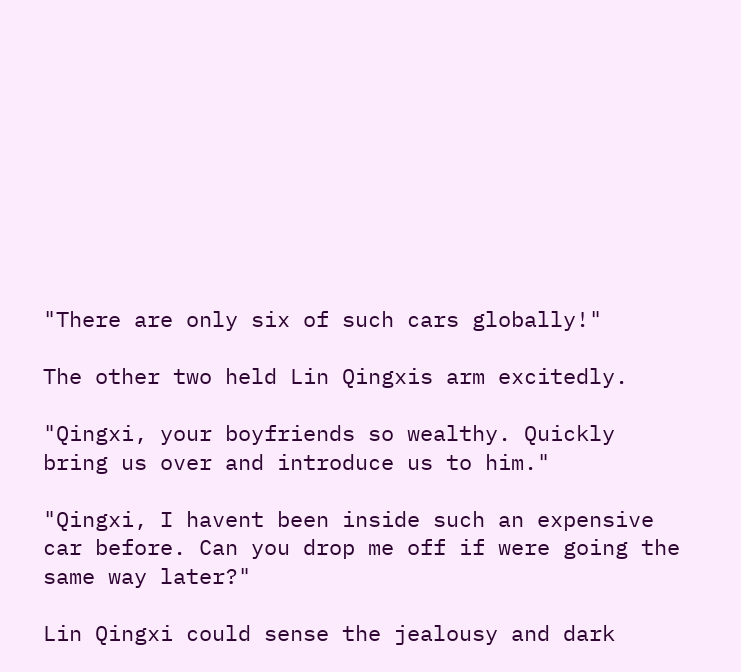"There are only six of such cars globally!"

The other two held Lin Qingxis arm excitedly.

"Qingxi, your boyfriends so wealthy. Quickly bring us over and introduce us to him."

"Qingxi, I havent been inside such an expensive car before. Can you drop me off if were going the same way later?"

Lin Qingxi could sense the jealousy and dark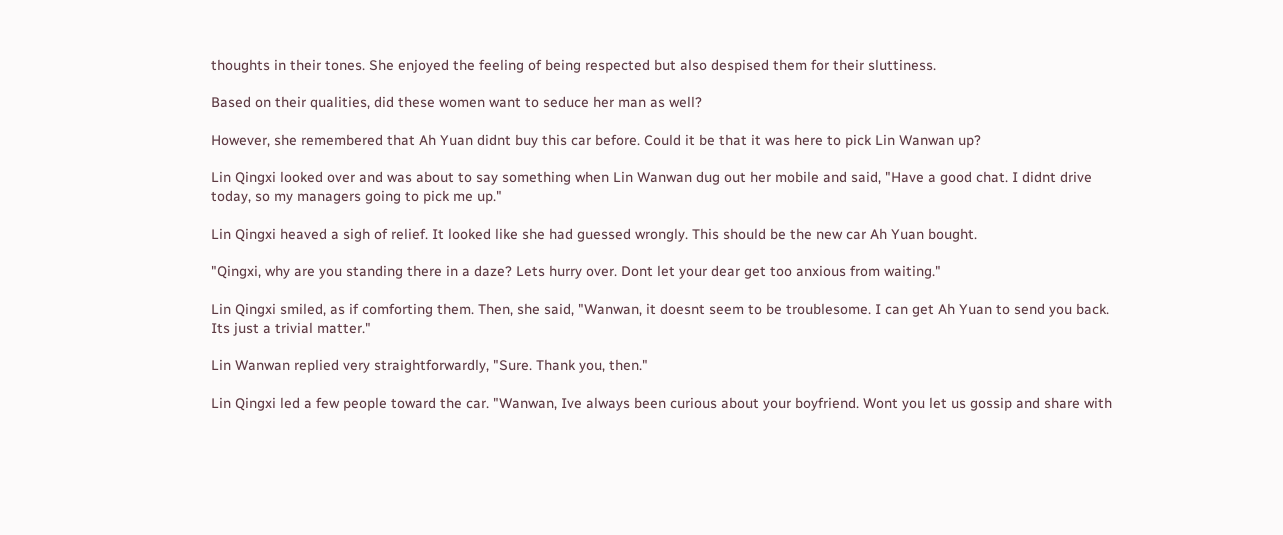thoughts in their tones. She enjoyed the feeling of being respected but also despised them for their sluttiness.

Based on their qualities, did these women want to seduce her man as well?

However, she remembered that Ah Yuan didnt buy this car before. Could it be that it was here to pick Lin Wanwan up?

Lin Qingxi looked over and was about to say something when Lin Wanwan dug out her mobile and said, "Have a good chat. I didnt drive today, so my managers going to pick me up."

Lin Qingxi heaved a sigh of relief. It looked like she had guessed wrongly. This should be the new car Ah Yuan bought.

"Qingxi, why are you standing there in a daze? Lets hurry over. Dont let your dear get too anxious from waiting."

Lin Qingxi smiled, as if comforting them. Then, she said, "Wanwan, it doesnt seem to be troublesome. I can get Ah Yuan to send you back. Its just a trivial matter."

Lin Wanwan replied very straightforwardly, "Sure. Thank you, then."

Lin Qingxi led a few people toward the car. "Wanwan, Ive always been curious about your boyfriend. Wont you let us gossip and share with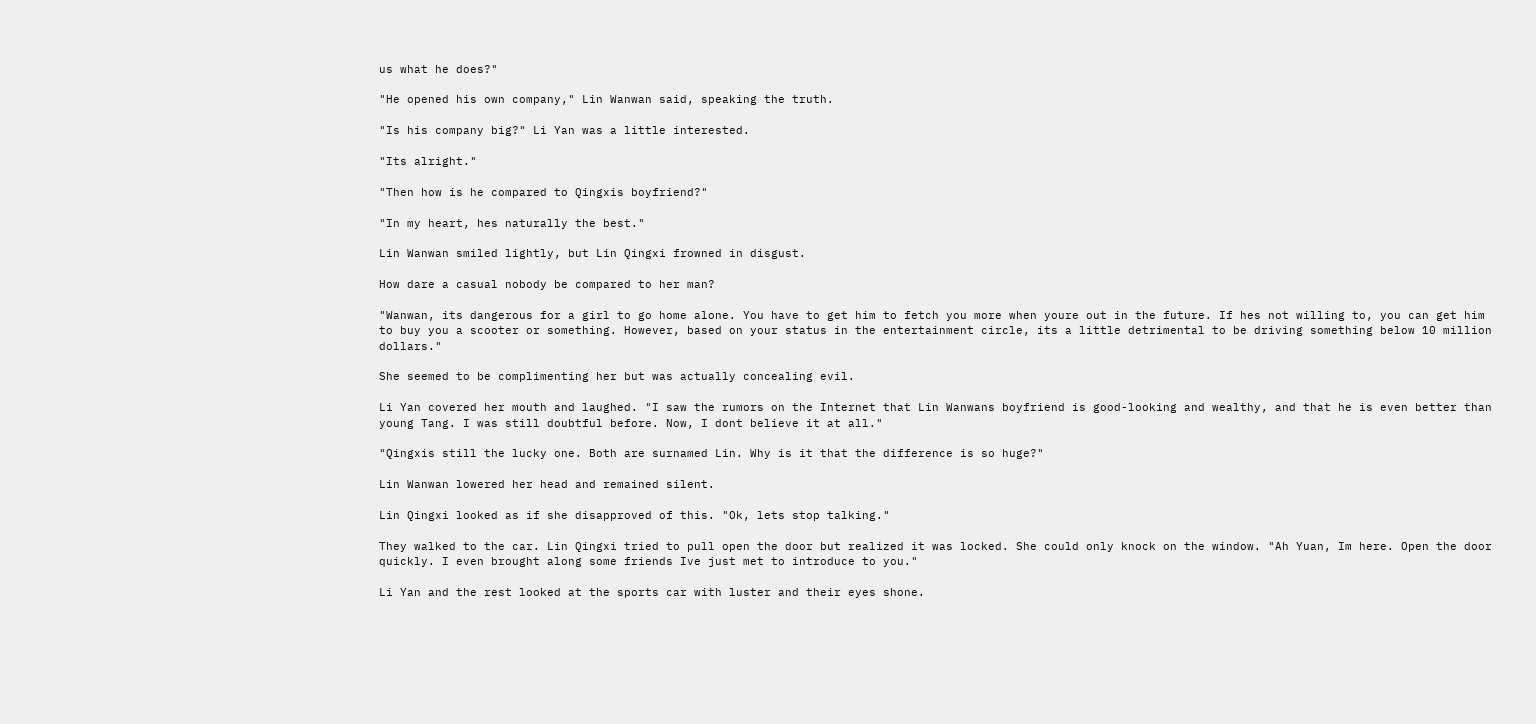us what he does?"

"He opened his own company," Lin Wanwan said, speaking the truth.

"Is his company big?" Li Yan was a little interested.

"Its alright."

"Then how is he compared to Qingxis boyfriend?"

"In my heart, hes naturally the best."

Lin Wanwan smiled lightly, but Lin Qingxi frowned in disgust.

How dare a casual nobody be compared to her man?

"Wanwan, its dangerous for a girl to go home alone. You have to get him to fetch you more when youre out in the future. If hes not willing to, you can get him to buy you a scooter or something. However, based on your status in the entertainment circle, its a little detrimental to be driving something below 10 million dollars."

She seemed to be complimenting her but was actually concealing evil.

Li Yan covered her mouth and laughed. "I saw the rumors on the Internet that Lin Wanwans boyfriend is good-looking and wealthy, and that he is even better than young Tang. I was still doubtful before. Now, I dont believe it at all."

"Qingxis still the lucky one. Both are surnamed Lin. Why is it that the difference is so huge?"

Lin Wanwan lowered her head and remained silent.

Lin Qingxi looked as if she disapproved of this. "Ok, lets stop talking."

They walked to the car. Lin Qingxi tried to pull open the door but realized it was locked. She could only knock on the window. "Ah Yuan, Im here. Open the door quickly. I even brought along some friends Ive just met to introduce to you."

Li Yan and the rest looked at the sports car with luster and their eyes shone.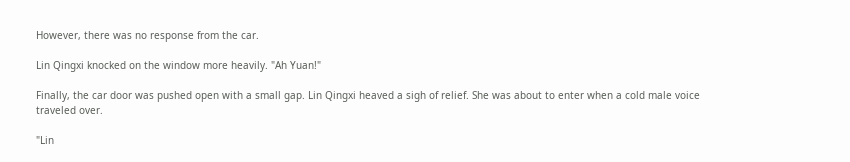However, there was no response from the car.

Lin Qingxi knocked on the window more heavily. "Ah Yuan!"

Finally, the car door was pushed open with a small gap. Lin Qingxi heaved a sigh of relief. She was about to enter when a cold male voice traveled over.

"Lin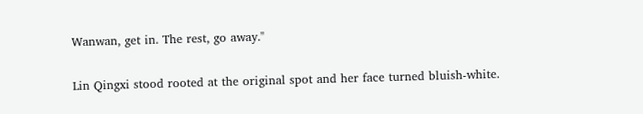Wanwan, get in. The rest, go away."

Lin Qingxi stood rooted at the original spot and her face turned bluish-white.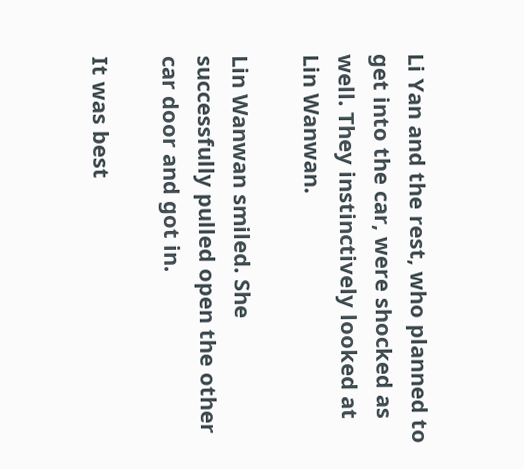Li Yan and the rest, who planned to get into the car, were shocked as well. They instinctively looked at Lin Wanwan.

Lin Wanwan smiled. She successfully pulled open the other car door and got in.

It was best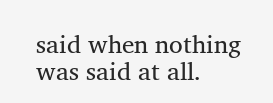said when nothing was said at all.